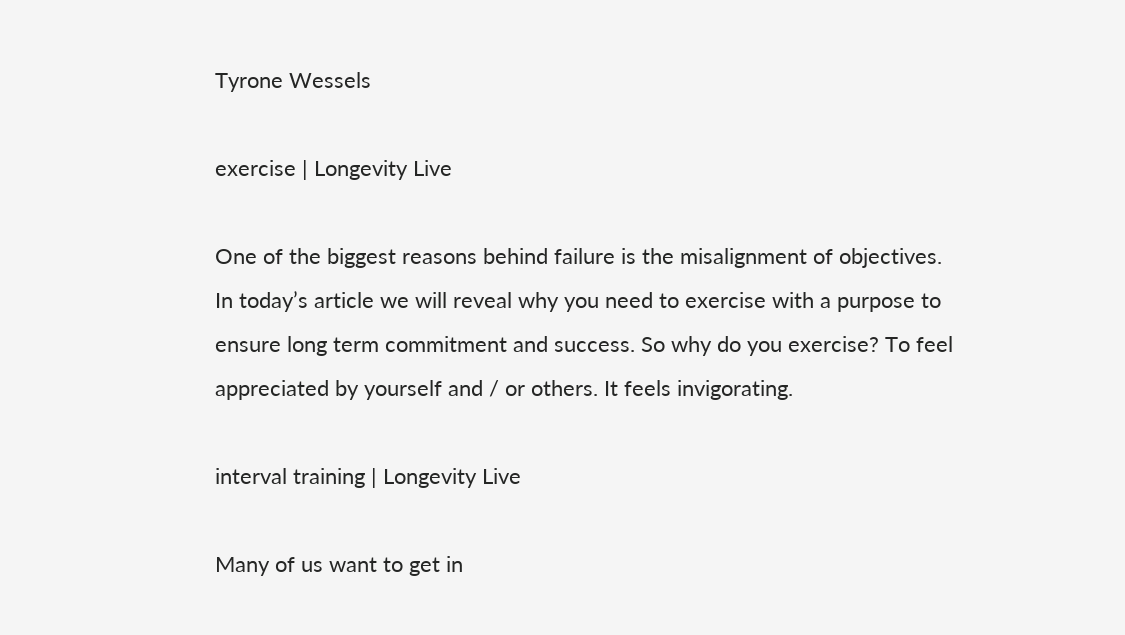Tyrone Wessels

exercise | Longevity Live

One of the biggest reasons behind failure is the misalignment of objectives. In today’s article we will reveal why you need to exercise with a purpose to ensure long term commitment and success. So why do you exercise? To feel appreciated by yourself and / or others. It feels invigorating.

interval training | Longevity Live

Many of us want to get in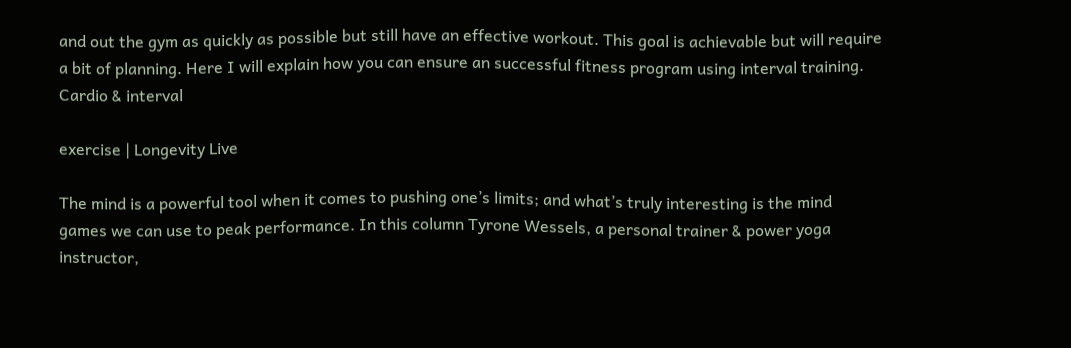and out the gym as quickly as possible but still have an effective workout. This goal is achievable but will require a bit of planning. Here I will explain how you can ensure an successful fitness program using interval training. Cardio & interval

exercise | Longevity Live

The mind is a powerful tool when it comes to pushing one’s limits; and what’s truly interesting is the mind games we can use to peak performance. In this column Tyrone Wessels, a personal trainer & power yoga instructor,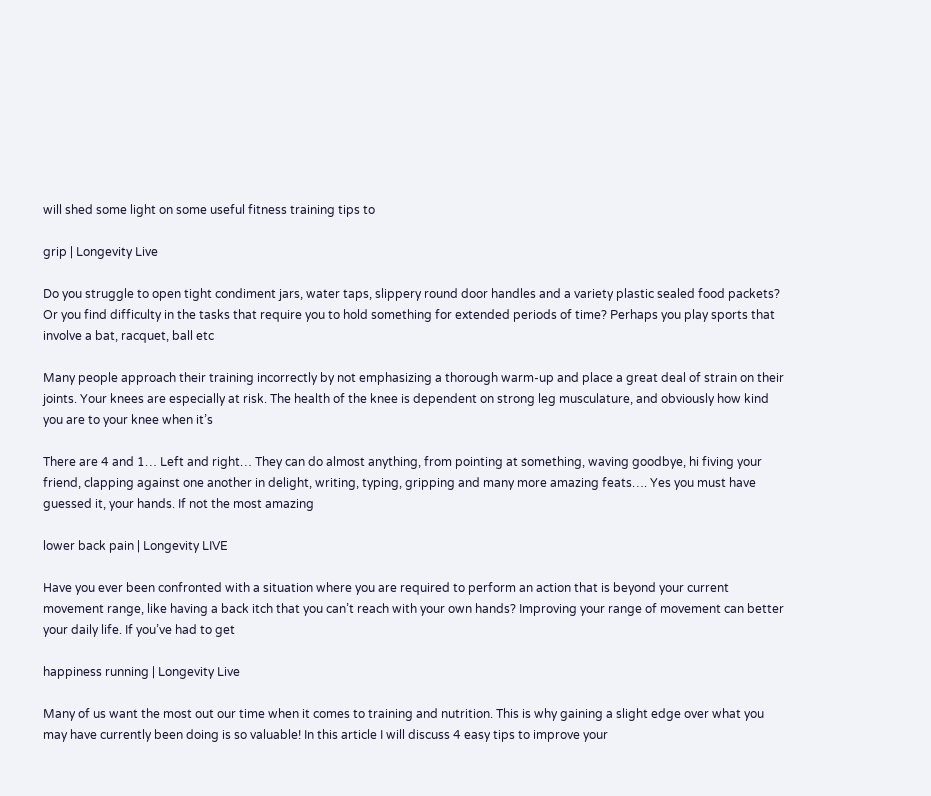will shed some light on some useful fitness training tips to

grip | Longevity Live

Do you struggle to open tight condiment jars, water taps, slippery round door handles and a variety plastic sealed food packets? Or you find difficulty in the tasks that require you to hold something for extended periods of time? Perhaps you play sports that involve a bat, racquet, ball etc

Many people approach their training incorrectly by not emphasizing a thorough warm-up and place a great deal of strain on their joints. Your knees are especially at risk. The health of the knee is dependent on strong leg musculature, and obviously how kind you are to your knee when it’s

There are 4 and 1… Left and right… They can do almost anything, from pointing at something, waving goodbye, hi fiving your friend, clapping against one another in delight, writing, typing, gripping and many more amazing feats…. Yes you must have guessed it, your hands. If not the most amazing

lower back pain | Longevity LIVE

Have you ever been confronted with a situation where you are required to perform an action that is beyond your current movement range, like having a back itch that you can’t reach with your own hands? Improving your range of movement can better your daily life. If you’ve had to get

happiness running | Longevity Live

Many of us want the most out our time when it comes to training and nutrition. This is why gaining a slight edge over what you may have currently been doing is so valuable! In this article I will discuss 4 easy tips to improve your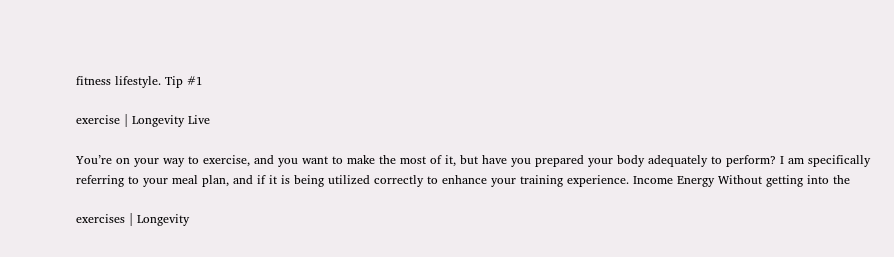fitness lifestyle. Tip #1

exercise | Longevity Live

You’re on your way to exercise, and you want to make the most of it, but have you prepared your body adequately to perform? I am specifically referring to your meal plan, and if it is being utilized correctly to enhance your training experience. Income Energy Without getting into the

exercises | Longevity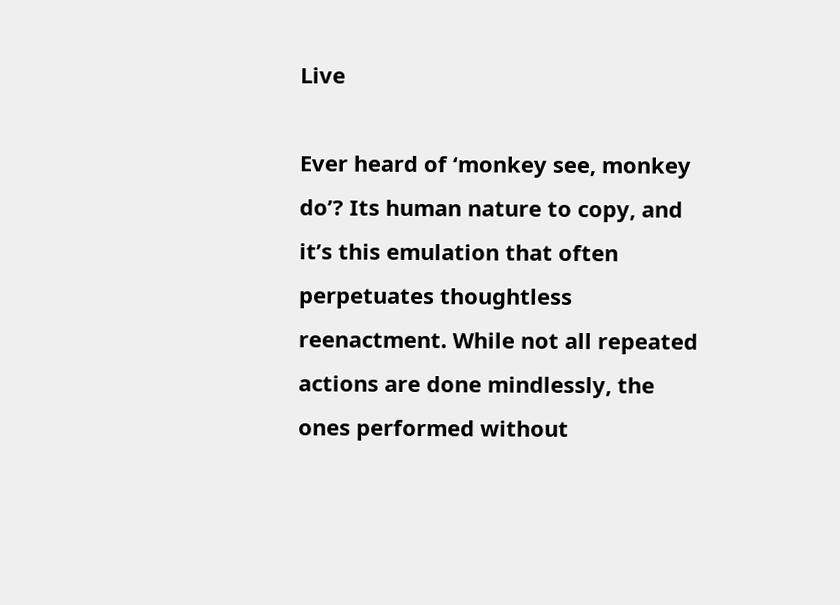Live

Ever heard of ‘monkey see, monkey do’? Its human nature to copy, and it’s this emulation that often perpetuates thoughtless reenactment. While not all repeated actions are done mindlessly, the ones performed without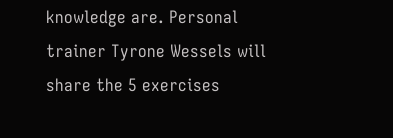knowledge are. Personal trainer Tyrone Wessels will share the 5 exercises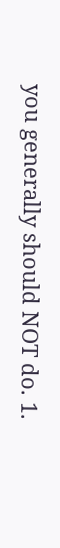you generally should NOT do. 1.